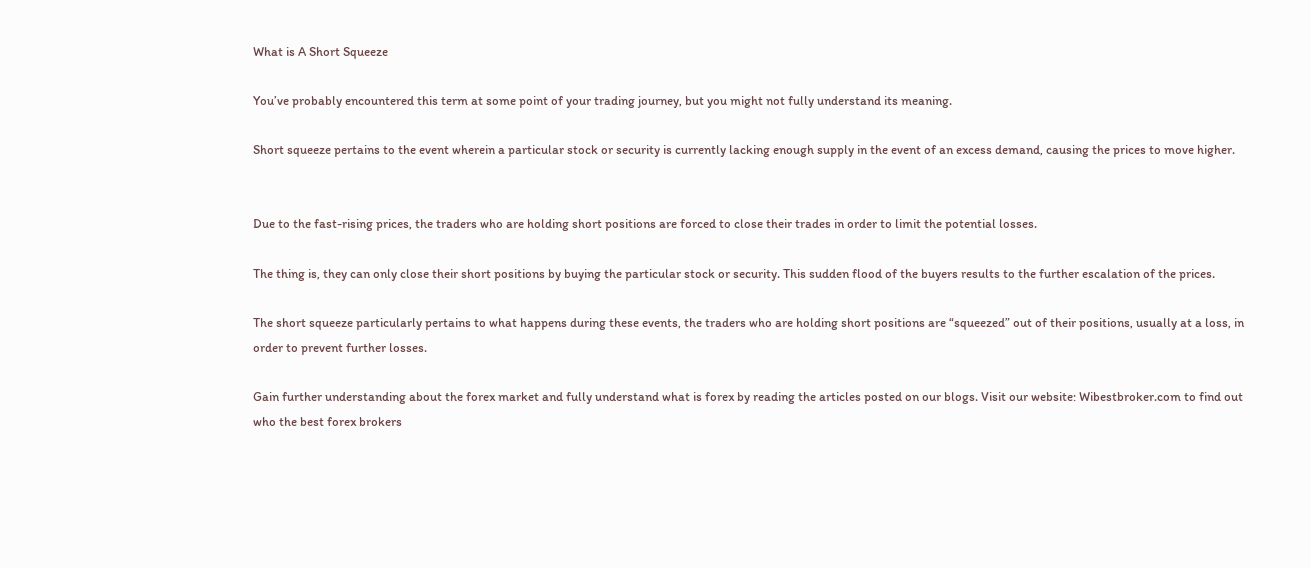What is A Short Squeeze

You’ve probably encountered this term at some point of your trading journey, but you might not fully understand its meaning.

Short squeeze pertains to the event wherein a particular stock or security is currently lacking enough supply in the event of an excess demand, causing the prices to move higher.


Due to the fast-rising prices, the traders who are holding short positions are forced to close their trades in order to limit the potential losses.

The thing is, they can only close their short positions by buying the particular stock or security. This sudden flood of the buyers results to the further escalation of the prices.

The short squeeze particularly pertains to what happens during these events, the traders who are holding short positions are “squeezed” out of their positions, usually at a loss, in order to prevent further losses.

Gain further understanding about the forex market and fully understand what is forex by reading the articles posted on our blogs. Visit our website: Wibestbroker.com to find out who the best forex brokers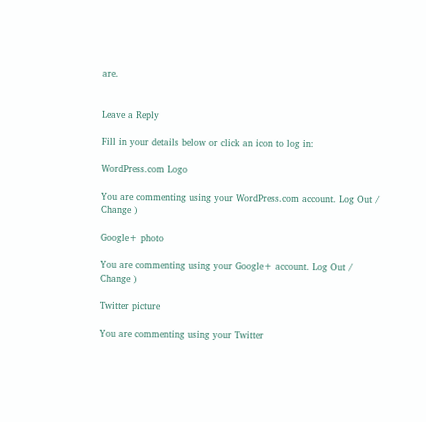are.


Leave a Reply

Fill in your details below or click an icon to log in:

WordPress.com Logo

You are commenting using your WordPress.com account. Log Out /  Change )

Google+ photo

You are commenting using your Google+ account. Log Out /  Change )

Twitter picture

You are commenting using your Twitter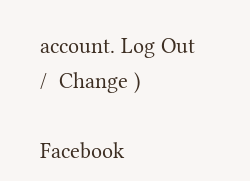account. Log Out /  Change )

Facebook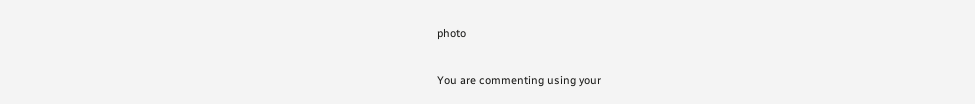photo

You are commenting using your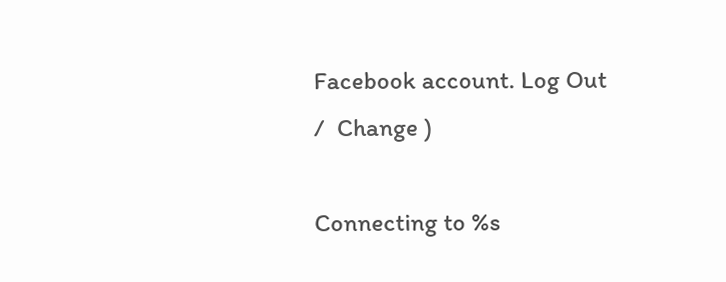Facebook account. Log Out /  Change )

Connecting to %s